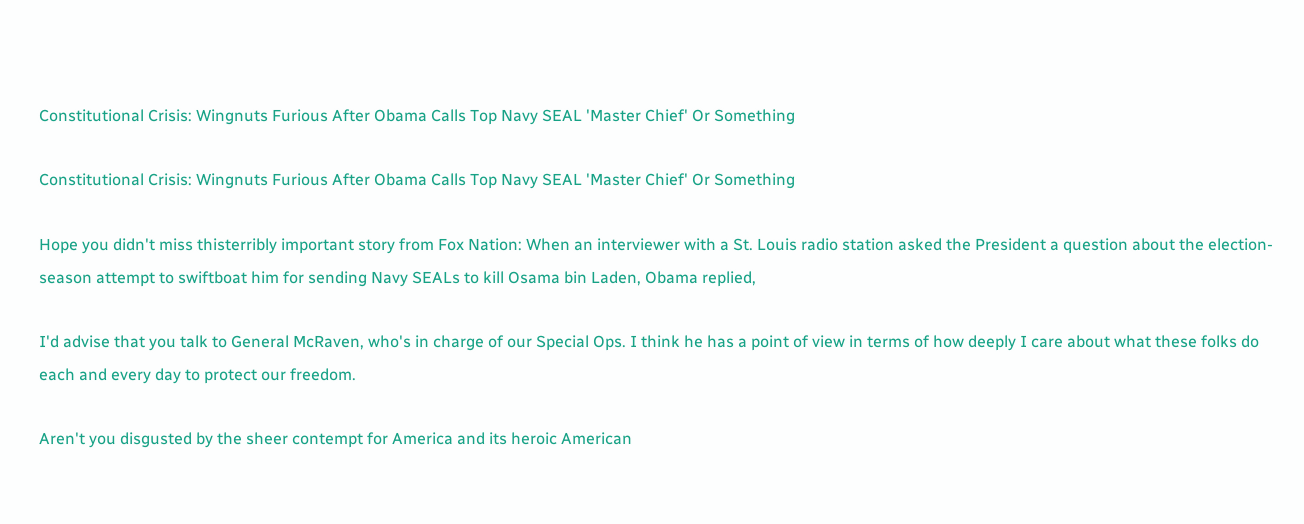Constitutional Crisis: Wingnuts Furious After Obama Calls Top Navy SEAL 'Master Chief' Or Something

Constitutional Crisis: Wingnuts Furious After Obama Calls Top Navy SEAL 'Master Chief' Or Something

Hope you didn't miss thisterribly important story from Fox Nation: When an interviewer with a St. Louis radio station asked the President a question about the election-season attempt to swiftboat him for sending Navy SEALs to kill Osama bin Laden, Obama replied,

I'd advise that you talk to General McRaven, who's in charge of our Special Ops. I think he has a point of view in terms of how deeply I care about what these folks do each and every day to protect our freedom.

Aren't you disgusted by the sheer contempt for America and its heroic American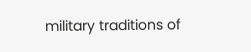military traditions of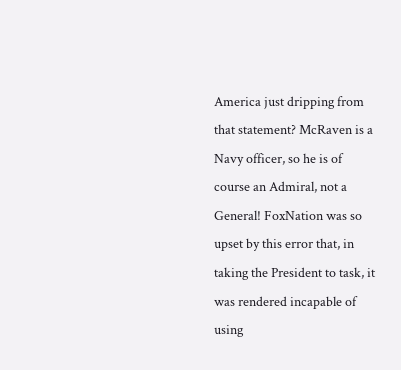America just dripping from that statement? McRaven is a Navy officer, so he is of course an Admiral, not a General! FoxNation was so upset by this error that, in taking the President to task, it was rendered incapable of using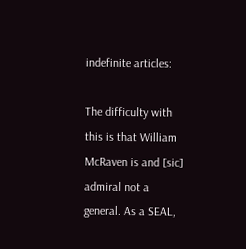indefinite articles:

The difficulty with this is that William McRaven is and [sic] admiral not a general. As a SEAL,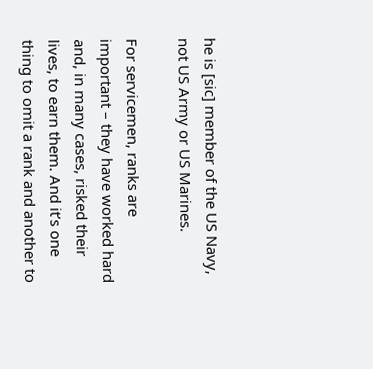he is [sic] member of the US Navy, not US Army or US Marines.

For servicemen, ranks are important – they have worked hard and, in many cases, risked their lives, to earn them. And it’s one thing to omit a rank and another to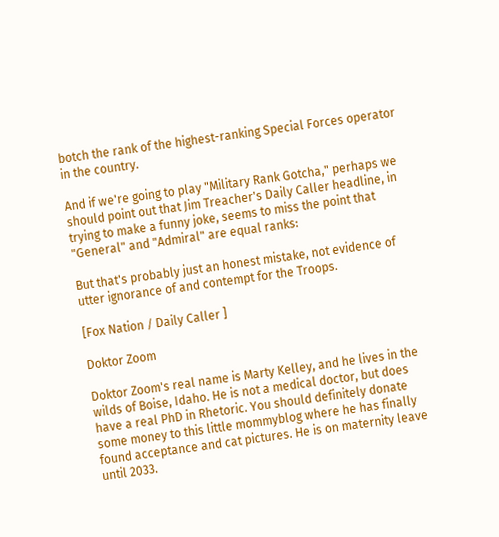botch the rank of the highest-ranking Special Forces operator in the country.

And if we're going to play "Military Rank Gotcha," perhaps we should point out that Jim Treacher's Daily Caller headline, in trying to make a funny joke, seems to miss the point that "General" and "Admiral" are equal ranks:

But that's probably just an honest mistake, not evidence of utter ignorance of and contempt for the Troops.

[Fox Nation / Daily Caller ]

Doktor Zoom

Doktor Zoom's real name is Marty Kelley, and he lives in the wilds of Boise, Idaho. He is not a medical doctor, but does have a real PhD in Rhetoric. You should definitely donate some money to this little mommyblog where he has finally found acceptance and cat pictures. He is on maternity leave until 2033.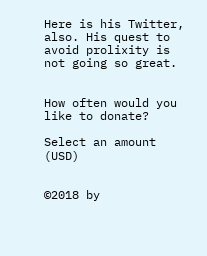Here is his Twitter, also. His quest to avoid prolixity is not going so great.


How often would you like to donate?

Select an amount (USD)


©2018 by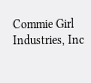Commie Girl Industries, Inc